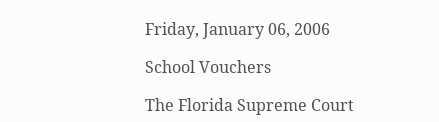Friday, January 06, 2006

School Vouchers

The Florida Supreme Court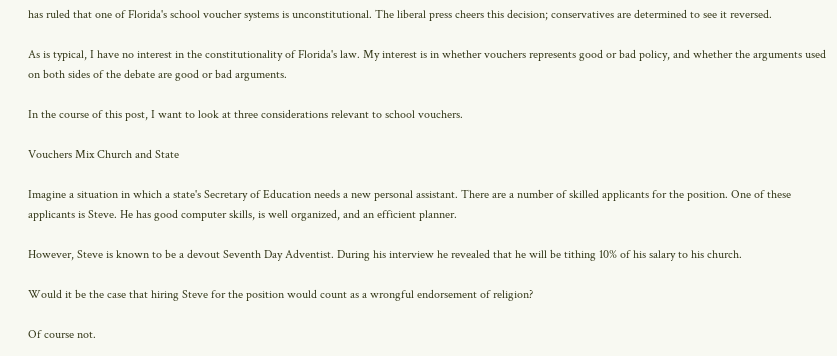has ruled that one of Florida's school voucher systems is unconstitutional. The liberal press cheers this decision; conservatives are determined to see it reversed.

As is typical, I have no interest in the constitutionality of Florida's law. My interest is in whether vouchers represents good or bad policy, and whether the arguments used on both sides of the debate are good or bad arguments.

In the course of this post, I want to look at three considerations relevant to school vouchers.

Vouchers Mix Church and State

Imagine a situation in which a state's Secretary of Education needs a new personal assistant. There are a number of skilled applicants for the position. One of these applicants is Steve. He has good computer skills, is well organized, and an efficient planner.

However, Steve is known to be a devout Seventh Day Adventist. During his interview he revealed that he will be tithing 10% of his salary to his church.

Would it be the case that hiring Steve for the position would count as a wrongful endorsement of religion?

Of course not.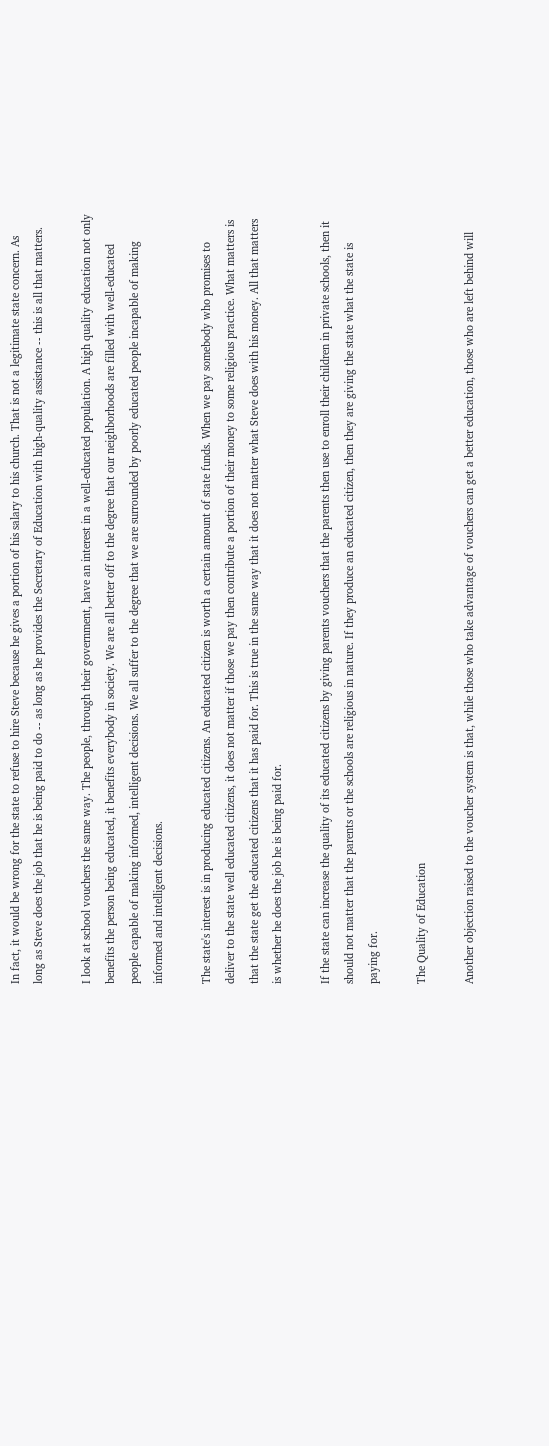In fact, it would be wrong for the state to refuse to hire Steve because he gives a portion of his salary to his church. That is not a legitimate state concern. As long as Steve does the job that he is being paid to do -- as long as he provides the Secretary of Education with high-quality assistance -- this is all that matters.

I look at school vouchers the same way. The people, through their government, have an interest in a well-educated population. A high quality education not only benefits the person being educated, it benefits everybody in society. We are all better off to the degree that our neighborhoods are filled with well-educated people capable of making informed, intelligent decisions. We all suffer to the degree that we are surrounded by poorly educated people incapable of making informed and intelligent decisions.

The state's interest is in producing educated citizens. An educated citizen is worth a certain amount of state funds. When we pay somebody who promises to deliver to the state well educated citizens, it does not matter if those we pay then contribute a portion of their money to some religious practice. What matters is that the state get the educated citizens that it has paid for. This is true in the same way that it does not matter what Steve does with his money. All that matters is whether he does the job he is being paid for.

If the state can increase the quality of its educated citizens by giving parents vouchers that the parents then use to enroll their children in private schools, then it should not matter that the parents or the schools are religious in nature. If they produce an educated citizen, then they are giving the state what the state is paying for.

The Quality of Education

Another objection raised to the voucher system is that, while those who take advantage of vouchers can get a better education, those who are left behind will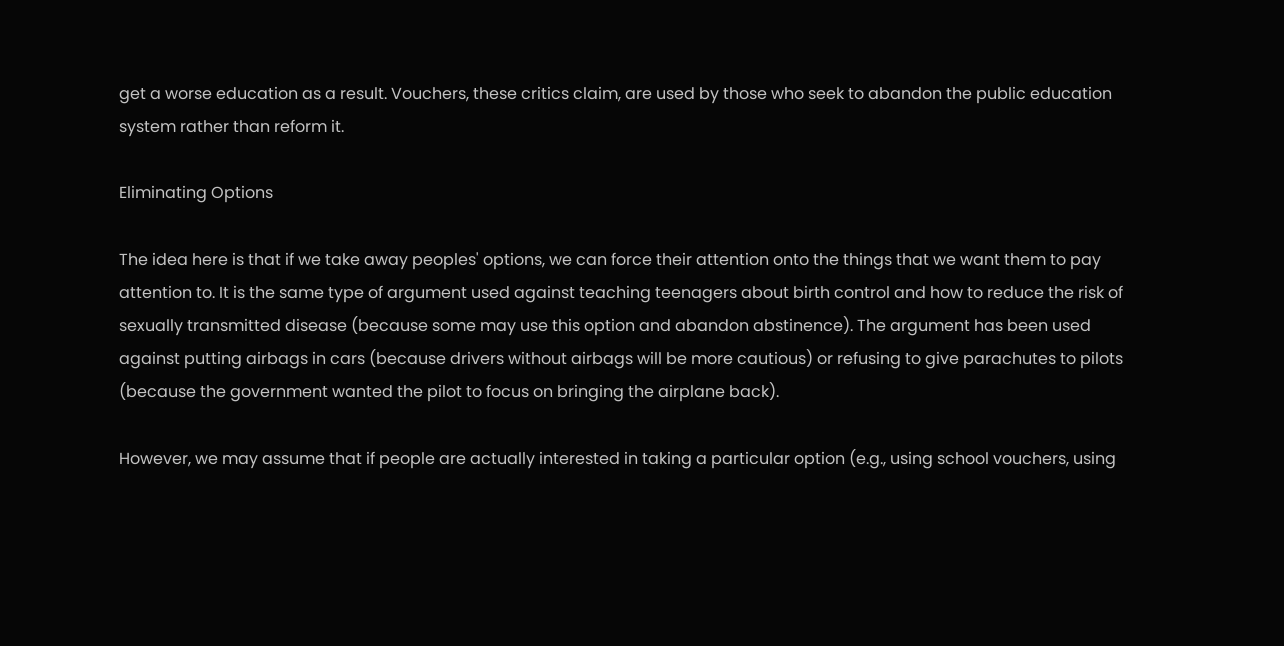get a worse education as a result. Vouchers, these critics claim, are used by those who seek to abandon the public education system rather than reform it.

Eliminating Options

The idea here is that if we take away peoples' options, we can force their attention onto the things that we want them to pay attention to. It is the same type of argument used against teaching teenagers about birth control and how to reduce the risk of sexually transmitted disease (because some may use this option and abandon abstinence). The argument has been used against putting airbags in cars (because drivers without airbags will be more cautious) or refusing to give parachutes to pilots (because the government wanted the pilot to focus on bringing the airplane back).

However, we may assume that if people are actually interested in taking a particular option (e.g., using school vouchers, using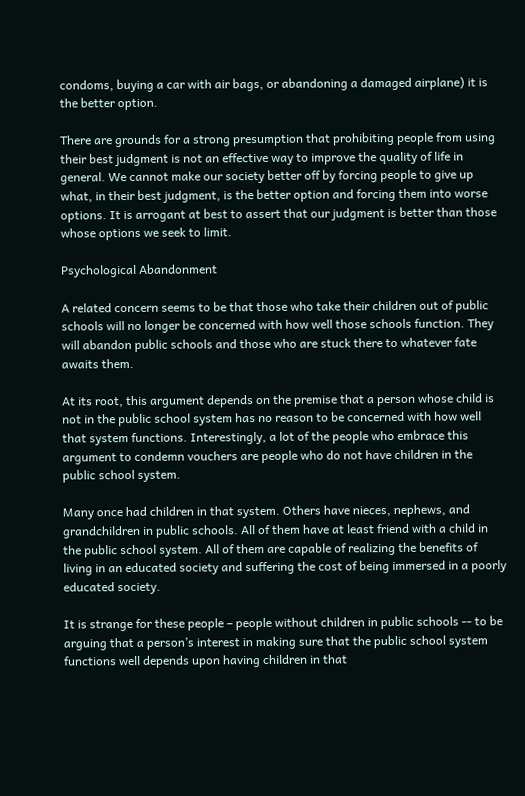condoms, buying a car with air bags, or abandoning a damaged airplane) it is the better option.

There are grounds for a strong presumption that prohibiting people from using their best judgment is not an effective way to improve the quality of life in general. We cannot make our society better off by forcing people to give up what, in their best judgment, is the better option and forcing them into worse options. It is arrogant at best to assert that our judgment is better than those whose options we seek to limit.

Psychological Abandonment

A related concern seems to be that those who take their children out of public schools will no longer be concerned with how well those schools function. They will abandon public schools and those who are stuck there to whatever fate awaits them.

At its root, this argument depends on the premise that a person whose child is not in the public school system has no reason to be concerned with how well that system functions. Interestingly, a lot of the people who embrace this argument to condemn vouchers are people who do not have children in the public school system.

Many once had children in that system. Others have nieces, nephews, and grandchildren in public schools. All of them have at least friend with a child in the public school system. All of them are capable of realizing the benefits of living in an educated society and suffering the cost of being immersed in a poorly educated society.

It is strange for these people – people without children in public schools -- to be arguing that a person’s interest in making sure that the public school system functions well depends upon having children in that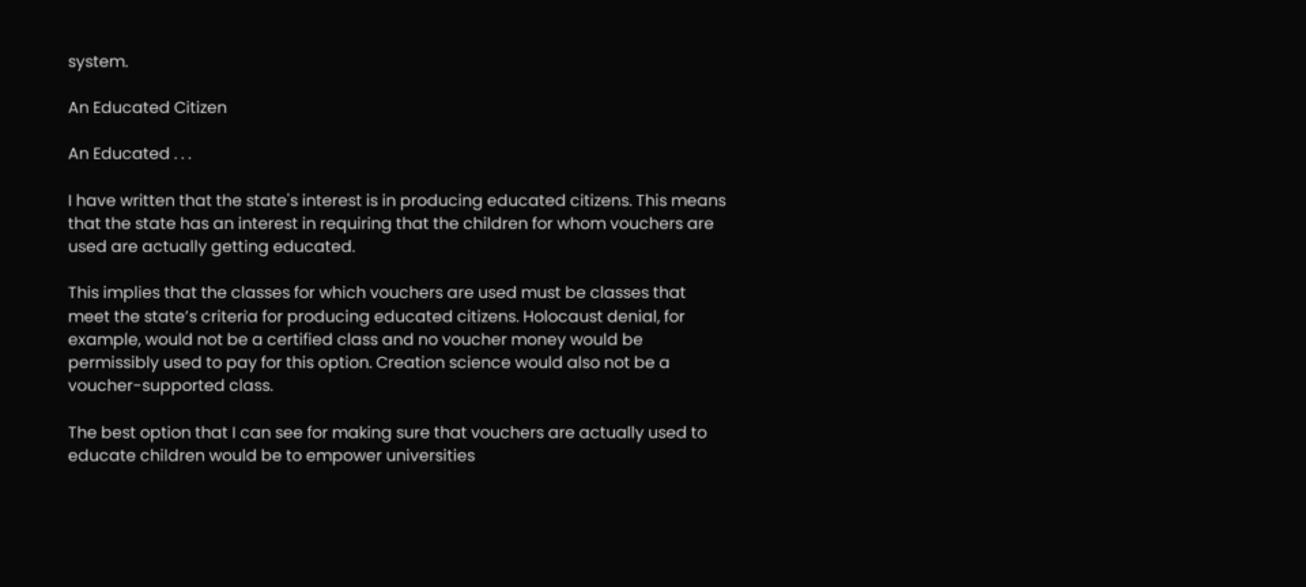system.

An Educated Citizen

An Educated . . .

I have written that the state's interest is in producing educated citizens. This means that the state has an interest in requiring that the children for whom vouchers are used are actually getting educated.

This implies that the classes for which vouchers are used must be classes that meet the state’s criteria for producing educated citizens. Holocaust denial, for example, would not be a certified class and no voucher money would be permissibly used to pay for this option. Creation science would also not be a voucher-supported class.

The best option that I can see for making sure that vouchers are actually used to educate children would be to empower universities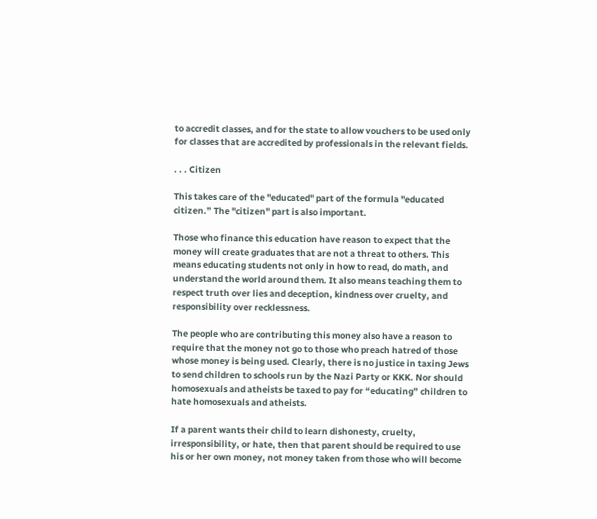to accredit classes, and for the state to allow vouchers to be used only for classes that are accredited by professionals in the relevant fields.

. . . Citizen

This takes care of the "educated" part of the formula "educated citizen.” The "citizen" part is also important.

Those who finance this education have reason to expect that the money will create graduates that are not a threat to others. This means educating students not only in how to read, do math, and understand the world around them. It also means teaching them to respect truth over lies and deception, kindness over cruelty, and responsibility over recklessness.

The people who are contributing this money also have a reason to require that the money not go to those who preach hatred of those whose money is being used. Clearly, there is no justice in taxing Jews to send children to schools run by the Nazi Party or KKK. Nor should homosexuals and atheists be taxed to pay for “educating” children to hate homosexuals and atheists.

If a parent wants their child to learn dishonesty, cruelty, irresponsibility, or hate, then that parent should be required to use his or her own money, not money taken from those who will become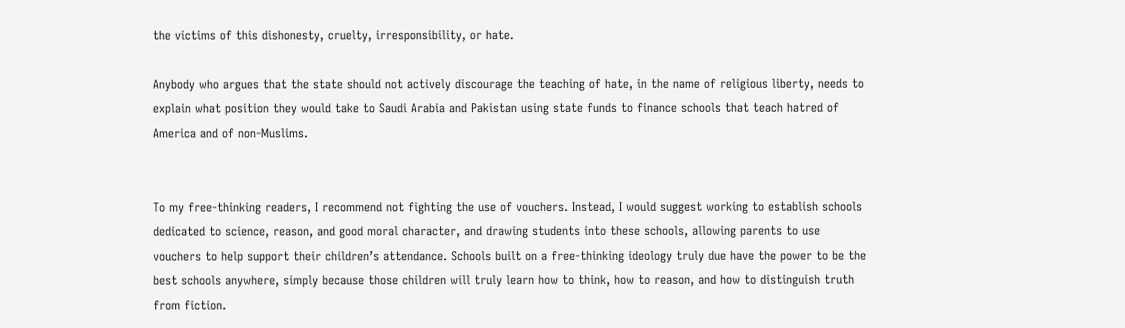the victims of this dishonesty, cruelty, irresponsibility, or hate.

Anybody who argues that the state should not actively discourage the teaching of hate, in the name of religious liberty, needs to explain what position they would take to Saudi Arabia and Pakistan using state funds to finance schools that teach hatred of America and of non-Muslims.


To my free-thinking readers, I recommend not fighting the use of vouchers. Instead, I would suggest working to establish schools dedicated to science, reason, and good moral character, and drawing students into these schools, allowing parents to use vouchers to help support their children’s attendance. Schools built on a free-thinking ideology truly due have the power to be the best schools anywhere, simply because those children will truly learn how to think, how to reason, and how to distinguish truth from fiction.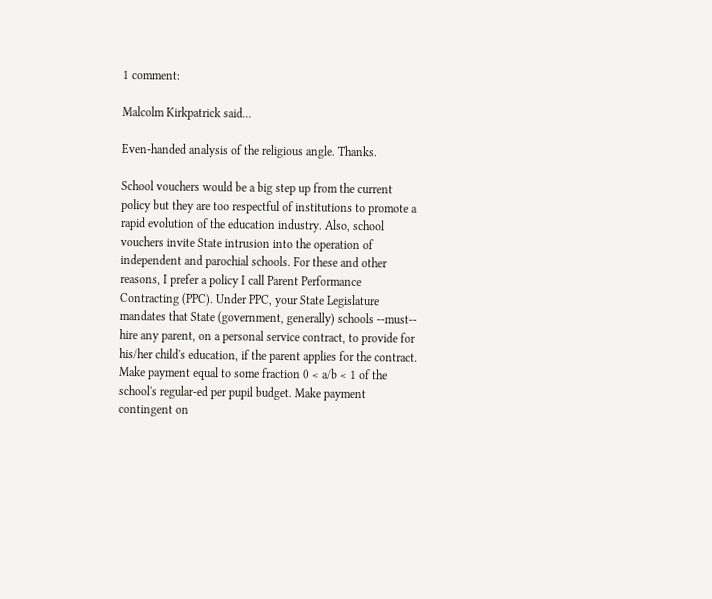1 comment:

Malcolm Kirkpatrick said...

Even-handed analysis of the religious angle. Thanks.

School vouchers would be a big step up from the current policy but they are too respectful of institutions to promote a rapid evolution of the education industry. Also, school vouchers invite State intrusion into the operation of independent and parochial schools. For these and other reasons, I prefer a policy I call Parent Performance Contracting (PPC). Under PPC, your State Legislature mandates that State (government, generally) schools --must-- hire any parent, on a personal service contract, to provide for his/her child's education, if the parent applies for the contract. Make payment equal to some fraction 0 < a/b < 1 of the school's regular-ed per pupil budget. Make payment contingent on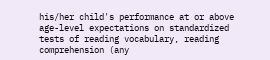his/her child's performance at or above age-level expectations on standardized tests of reading vocabulary, reading comprehension (any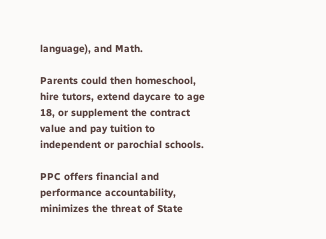language), and Math.

Parents could then homeschool, hire tutors, extend daycare to age 18, or supplement the contract value and pay tuition to independent or parochial schools.

PPC offers financial and performance accountability, minimizes the threat of State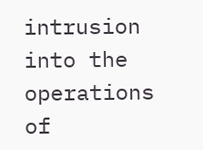intrusion into the operations of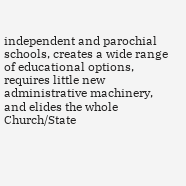independent and parochial schools, creates a wide range of educational options, requires little new administrative machinery, and elides the whole Church/State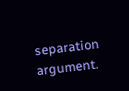separation argument.